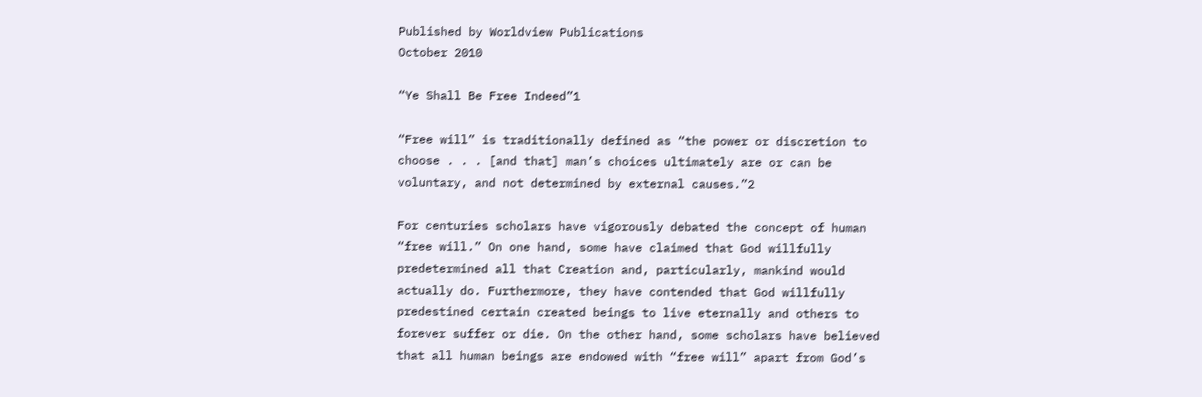Published by Worldview Publications
October 2010

“Ye Shall Be Free Indeed”1

“Free will” is traditionally defined as “the power or discretion to choose . . . [and that] man’s choices ultimately are or can be voluntary, and not determined by external causes.”2

For centuries scholars have vigorously debated the concept of human “free will.” On one hand, some have claimed that God willfully predetermined all that Creation and, particularly, mankind would actually do. Furthermore, they have contended that God willfully predestined certain created beings to live eternally and others to forever suffer or die. On the other hand, some scholars have believed that all human beings are endowed with “free will” apart from God’s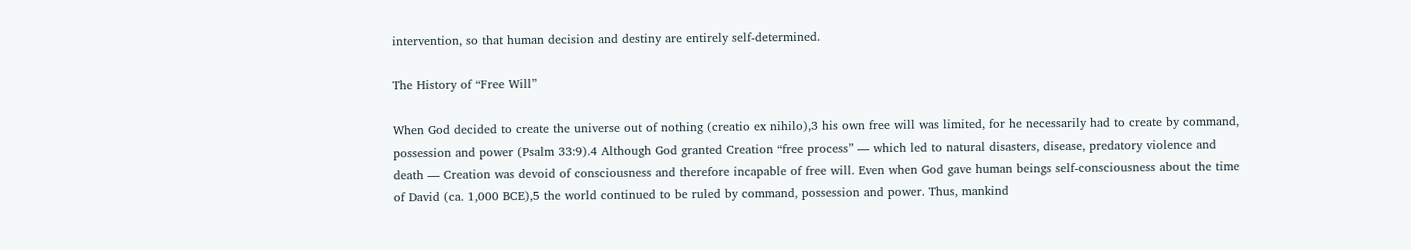intervention, so that human decision and destiny are entirely self-determined.

The History of “Free Will”

When God decided to create the universe out of nothing (creatio ex nihilo),3 his own free will was limited, for he necessarily had to create by command, possession and power (Psalm 33:9).4 Although God granted Creation “free process” — which led to natural disasters, disease, predatory violence and death — Creation was devoid of consciousness and therefore incapable of free will. Even when God gave human beings self-consciousness about the time of David (ca. 1,000 BCE),5 the world continued to be ruled by command, possession and power. Thus, mankind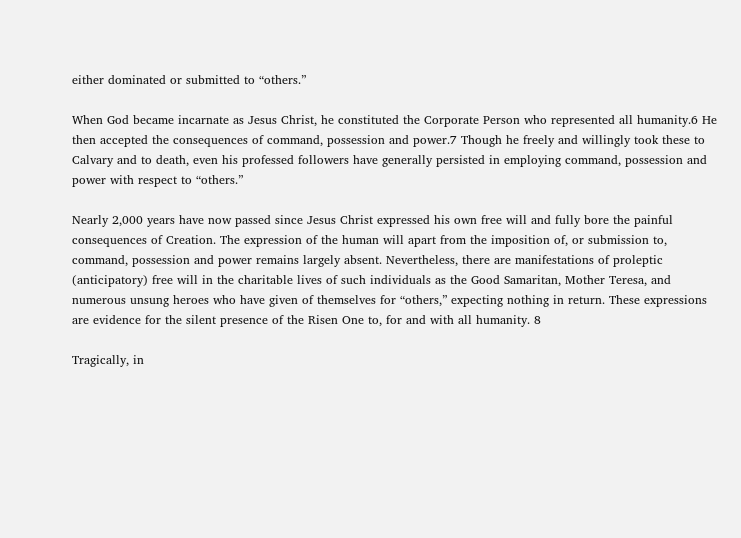either dominated or submitted to “others.”

When God became incarnate as Jesus Christ, he constituted the Corporate Person who represented all humanity.6 He then accepted the consequences of command, possession and power.7 Though he freely and willingly took these to Calvary and to death, even his professed followers have generally persisted in employing command, possession and power with respect to “others.”

Nearly 2,000 years have now passed since Jesus Christ expressed his own free will and fully bore the painful consequences of Creation. The expression of the human will apart from the imposition of, or submission to, command, possession and power remains largely absent. Nevertheless, there are manifestations of proleptic (anticipatory) free will in the charitable lives of such individuals as the Good Samaritan, Mother Teresa, and numerous unsung heroes who have given of themselves for “others,” expecting nothing in return. These expressions are evidence for the silent presence of the Risen One to, for and with all humanity. 8

Tragically, in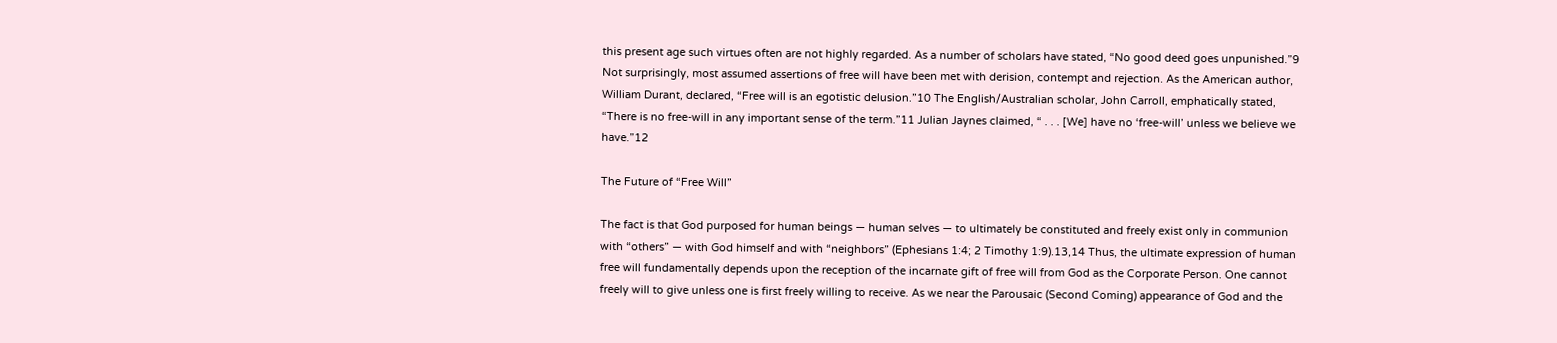this present age such virtues often are not highly regarded. As a number of scholars have stated, “No good deed goes unpunished.”9 Not surprisingly, most assumed assertions of free will have been met with derision, contempt and rejection. As the American author, William Durant, declared, “Free will is an egotistic delusion.”10 The English/Australian scholar, John Carroll, emphatically stated, “There is no free-will in any important sense of the term.”11 Julian Jaynes claimed, “ . . . [We] have no ‘free-will’ unless we believe we have.”12

The Future of “Free Will”

The fact is that God purposed for human beings — human selves — to ultimately be constituted and freely exist only in communion with “others” — with God himself and with “neighbors” (Ephesians 1:4; 2 Timothy 1:9).13,14 Thus, the ultimate expression of human free will fundamentally depends upon the reception of the incarnate gift of free will from God as the Corporate Person. One cannot freely will to give unless one is first freely willing to receive. As we near the Parousaic (Second Coming) appearance of God and the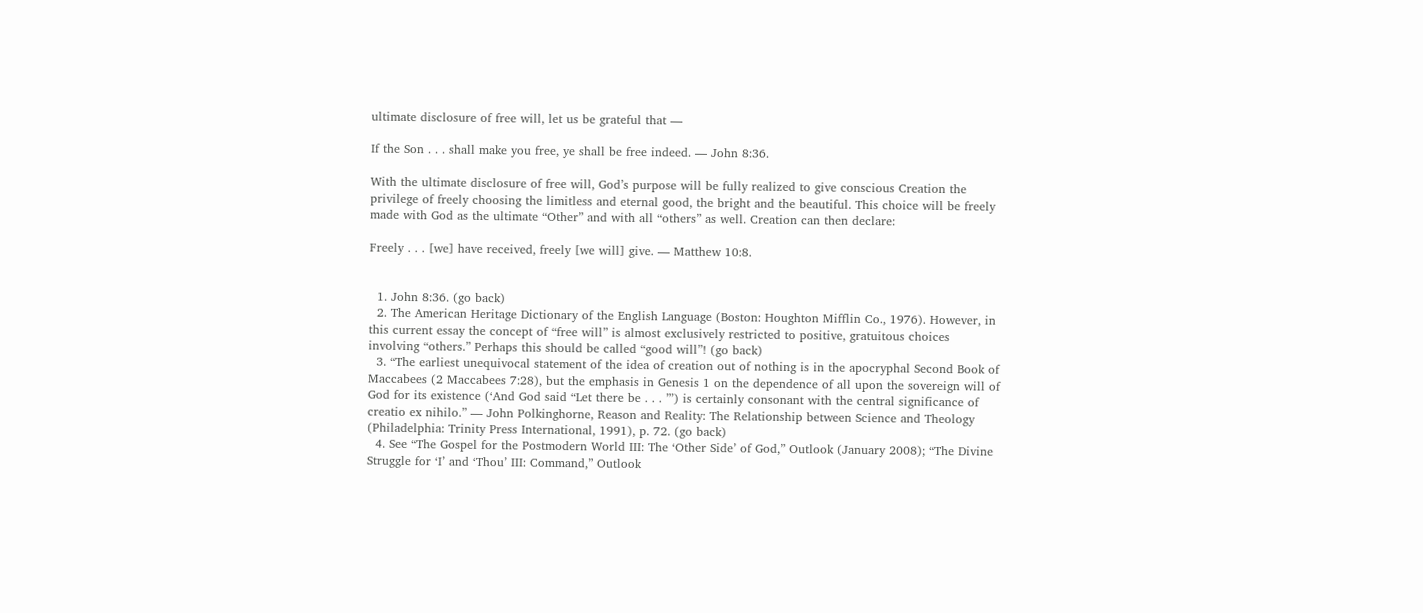ultimate disclosure of free will, let us be grateful that —

If the Son . . . shall make you free, ye shall be free indeed. — John 8:36.

With the ultimate disclosure of free will, God’s purpose will be fully realized to give conscious Creation the privilege of freely choosing the limitless and eternal good, the bright and the beautiful. This choice will be freely made with God as the ultimate “Other” and with all “others” as well. Creation can then declare:

Freely . . . [we] have received, freely [we will] give. — Matthew 10:8.


  1. John 8:36. (go back)
  2. The American Heritage Dictionary of the English Language (Boston: Houghton Mifflin Co., 1976). However, in this current essay the concept of “free will” is almost exclusively restricted to positive, gratuitous choices involving “others.” Perhaps this should be called “good will”! (go back)
  3. “The earliest unequivocal statement of the idea of creation out of nothing is in the apocryphal Second Book of Maccabees (2 Maccabees 7:28), but the emphasis in Genesis 1 on the dependence of all upon the sovereign will of God for its existence (‘And God said “Let there be . . . ”’) is certainly consonant with the central significance of creatio ex nihilo.” — John Polkinghorne, Reason and Reality: The Relationship between Science and Theology (Philadelphia: Trinity Press International, 1991), p. 72. (go back)
  4. See “The Gospel for the Postmodern World III: The ‘Other Side’ of God,” Outlook (January 2008); “The Divine Struggle for ‘I’ and ‘Thou’ III: Command,” Outlook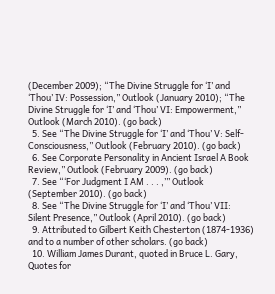(December 2009); “The Divine Struggle for ‘I’ and ‘Thou’ IV: Possession,” Outlook (January 2010); “The Divine Struggle for ‘I’ and ‘Thou’ VI: Empowerment,” Outlook (March 2010). (go back)
  5. See “The Divine Struggle for ‘I’ and ‘Thou’ V: Self-Consciousness,” Outlook (February 2010). (go back)
  6. See Corporate Personality in Ancient Israel A Book Review,” Outlook (February 2009). (go back)
  7. See “‘For Judgment I AM . . . ,’” Outlook (September 2010). (go back)
  8. See “The Divine Struggle for ‘I’ and ‘Thou’ VII: Silent Presence,” Outlook (April 2010). (go back)
  9. Attributed to Gilbert Keith Chesterton (1874-1936) and to a number of other scholars. (go back)
  10. William James Durant, quoted in Bruce L. Gary, Quotes for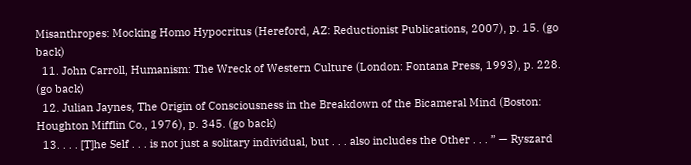Misanthropes: Mocking Homo Hypocritus (Hereford, AZ: Reductionist Publications, 2007), p. 15. (go back)
  11. John Carroll, Humanism: The Wreck of Western Culture (London: Fontana Press, 1993), p. 228. (go back)
  12. Julian Jaynes, The Origin of Consciousness in the Breakdown of the Bicameral Mind (Boston: Houghton Mifflin Co., 1976), p. 345. (go back)
  13. . . . [T]he Self . . . is not just a solitary individual, but . . . also includes the Other . . . ” — Ryszard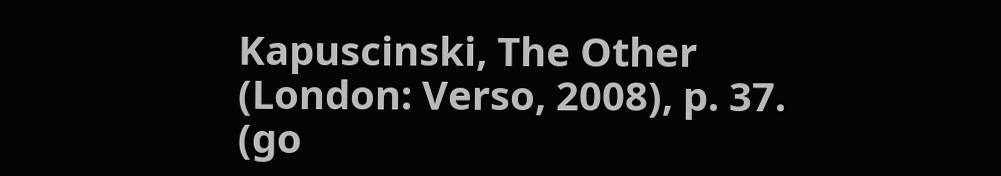Kapuscinski, The Other (London: Verso, 2008), p. 37. (go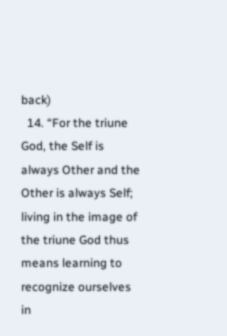back)
  14. “For the triune God, the Self is always Other and the Other is always Self; living in the image of the triune God thus means learning to recognize ourselves in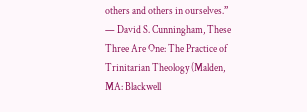others and others in ourselves.” — David S. Cunningham, These Three Are One: The Practice of Trinitarian Theology (Malden, MA: Blackwell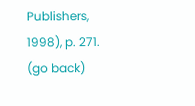Publishers, 1998), p. 271. (go back)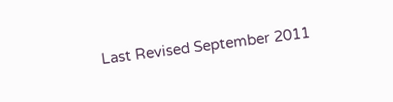Last Revised September 2011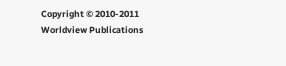Copyright © 2010-2011 Worldview Publications